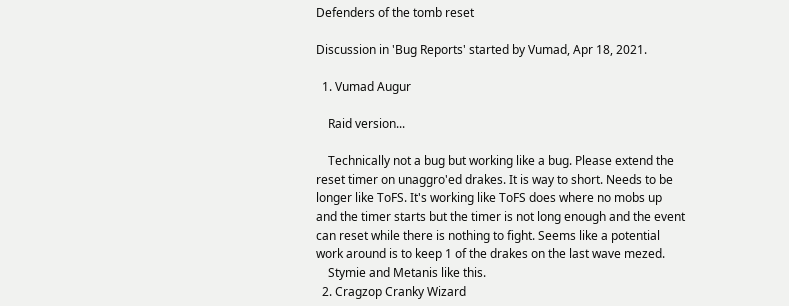Defenders of the tomb reset

Discussion in 'Bug Reports' started by Vumad, Apr 18, 2021.

  1. Vumad Augur

    Raid version...

    Technically not a bug but working like a bug. Please extend the reset timer on unaggro'ed drakes. It is way to short. Needs to be longer like ToFS. It's working like ToFS does where no mobs up and the timer starts but the timer is not long enough and the event can reset while there is nothing to fight. Seems like a potential work around is to keep 1 of the drakes on the last wave mezed.
    Stymie and Metanis like this.
  2. Cragzop Cranky Wizard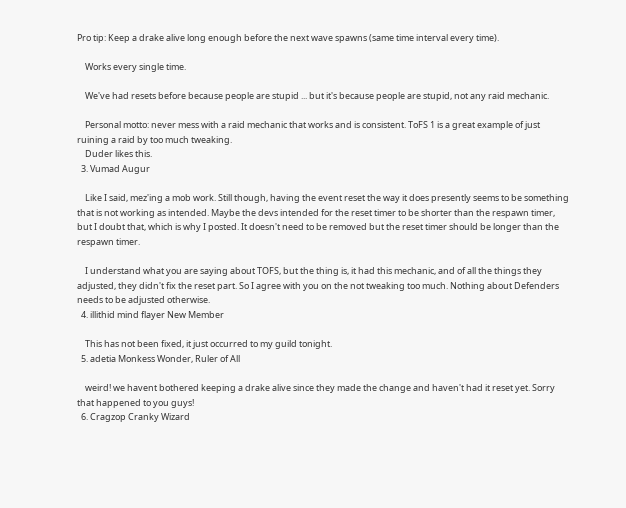Pro tip: Keep a drake alive long enough before the next wave spawns (same time interval every time).

    Works every single time.

    We've had resets before because people are stupid ... but it's because people are stupid, not any raid mechanic.

    Personal motto: never mess with a raid mechanic that works and is consistent. ToFS 1 is a great example of just ruining a raid by too much tweaking.
    Duder likes this.
  3. Vumad Augur

    Like I said, mez'ing a mob work. Still though, having the event reset the way it does presently seems to be something that is not working as intended. Maybe the devs intended for the reset timer to be shorter than the respawn timer, but I doubt that, which is why I posted. It doesn't need to be removed but the reset timer should be longer than the respawn timer.

    I understand what you are saying about TOFS, but the thing is, it had this mechanic, and of all the things they adjusted, they didn't fix the reset part. So I agree with you on the not tweaking too much. Nothing about Defenders needs to be adjusted otherwise.
  4. illithid mind flayer New Member

    This has not been fixed, it just occurred to my guild tonight.
  5. adetia Monkess Wonder, Ruler of All

    weird! we havent bothered keeping a drake alive since they made the change and haven't had it reset yet. Sorry that happened to you guys!
  6. Cragzop Cranky Wizard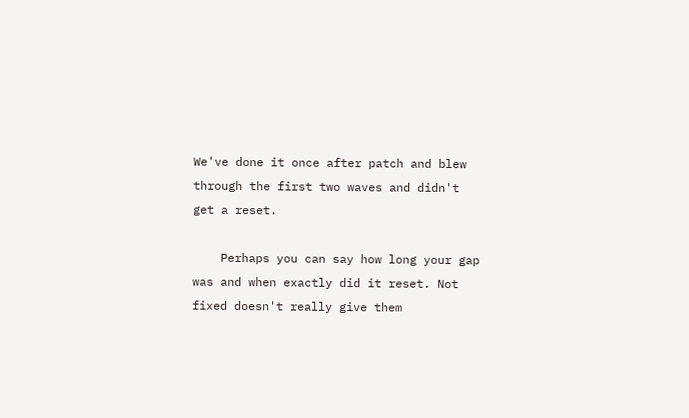We've done it once after patch and blew through the first two waves and didn't get a reset.

    Perhaps you can say how long your gap was and when exactly did it reset. Not fixed doesn't really give them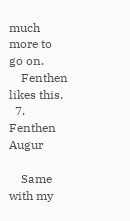much more to go on.
    Fenthen likes this.
  7. Fenthen Augur

    Same with my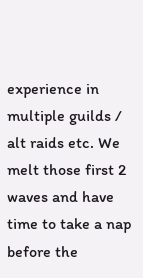experience in multiple guilds / alt raids etc. We melt those first 2 waves and have time to take a nap before the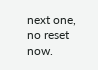next one, no reset now.